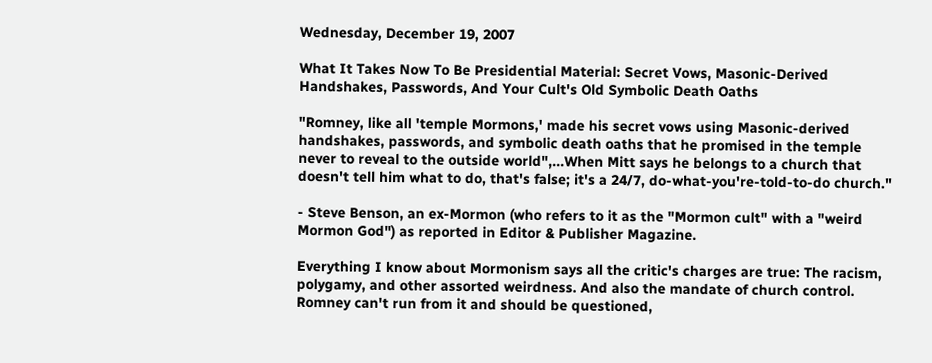Wednesday, December 19, 2007

What It Takes Now To Be Presidential Material: Secret Vows, Masonic-Derived Handshakes, Passwords, And Your Cult's Old Symbolic Death Oaths

"Romney, like all 'temple Mormons,' made his secret vows using Masonic-derived handshakes, passwords, and symbolic death oaths that he promised in the temple never to reveal to the outside world",...When Mitt says he belongs to a church that doesn't tell him what to do, that's false; it's a 24/7, do-what-you're-told-to-do church."

- Steve Benson, an ex-Mormon (who refers to it as the "Mormon cult" with a "weird Mormon God") as reported in Editor & Publisher Magazine.

Everything I know about Mormonism says all the critic's charges are true: The racism, polygamy, and other assorted weirdness. And also the mandate of church control. Romney can't run from it and should be questioned,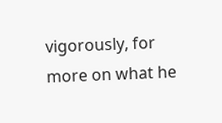vigorously, for more on what he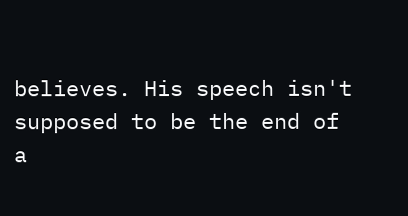believes. His speech isn't supposed to be the end of a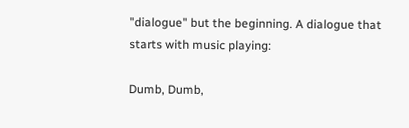"dialogue" but the beginning. A dialogue that starts with music playing:

Dumb, Dumb,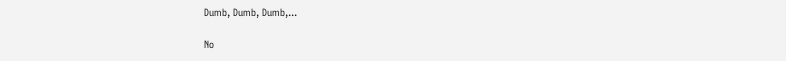Dumb, Dumb, Dumb,...

No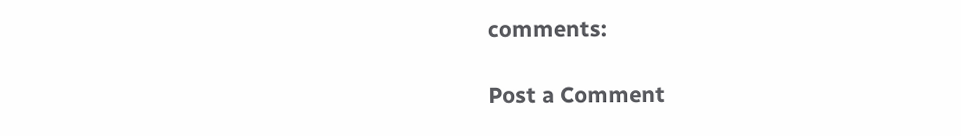comments:

Post a Comment